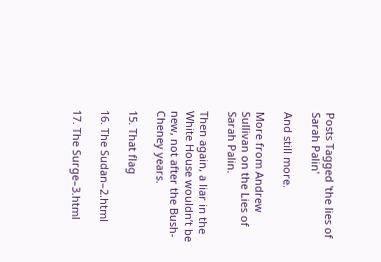Posts Tagged 'the lies of Sarah Palin'

And still more.

More from Andrew Sullivan on the Lies of Sarah Palin.

Then again, a liar in the White House wouldn’t be new, not after the Bush-Cheney years.

15. That flag

16. The Sudan–2.html

17. The Surge–3.html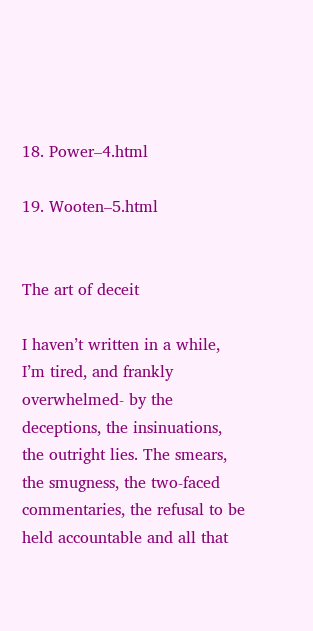18. Power–4.html

19. Wooten–5.html


The art of deceit

I haven’t written in a while, I’m tired, and frankly overwhelmed- by the deceptions, the insinuations, the outright lies. The smears, the smugness, the two-faced commentaries, the refusal to be held accountable and all that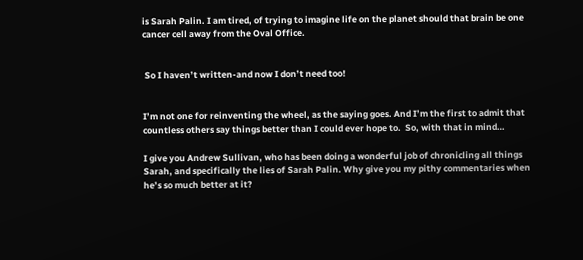is Sarah Palin. I am tired, of trying to imagine life on the planet should that brain be one cancer cell away from the Oval Office.


 So I haven’t written-and now I don’t need too!


I’m not one for reinventing the wheel, as the saying goes. And I’m the first to admit that countless others say things better than I could ever hope to.  So, with that in mind…

I give you Andrew Sullivan, who has been doing a wonderful job of chronicling all things Sarah, and specifically the lies of Sarah Palin. Why give you my pithy commentaries when he’s so much better at it?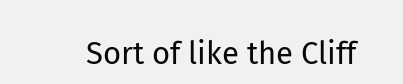Sort of like the Cliff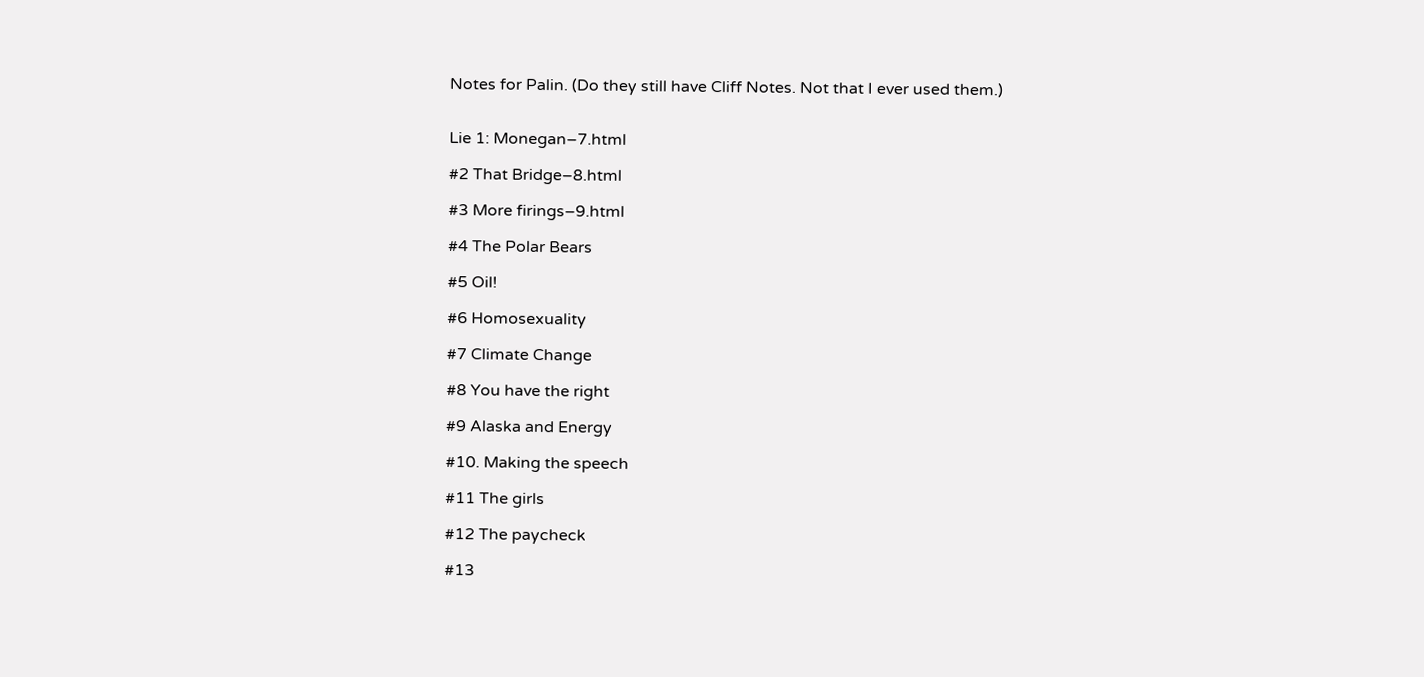Notes for Palin. (Do they still have Cliff Notes. Not that I ever used them.)


Lie 1: Monegan–7.html

#2 That Bridge–8.html

#3 More firings–9.html

#4 The Polar Bears

#5 Oil!

#6 Homosexuality

#7 Climate Change

#8 You have the right

#9 Alaska and Energy

#10. Making the speech

#11 The girls

#12 The paycheck

#13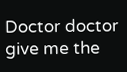Doctor doctor give me the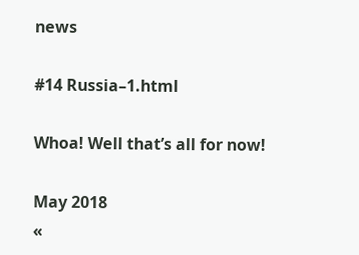news

#14 Russia–1.html

Whoa! Well that’s all for now!

May 2018
«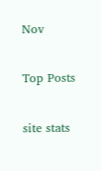Nov

Top Posts

site stats